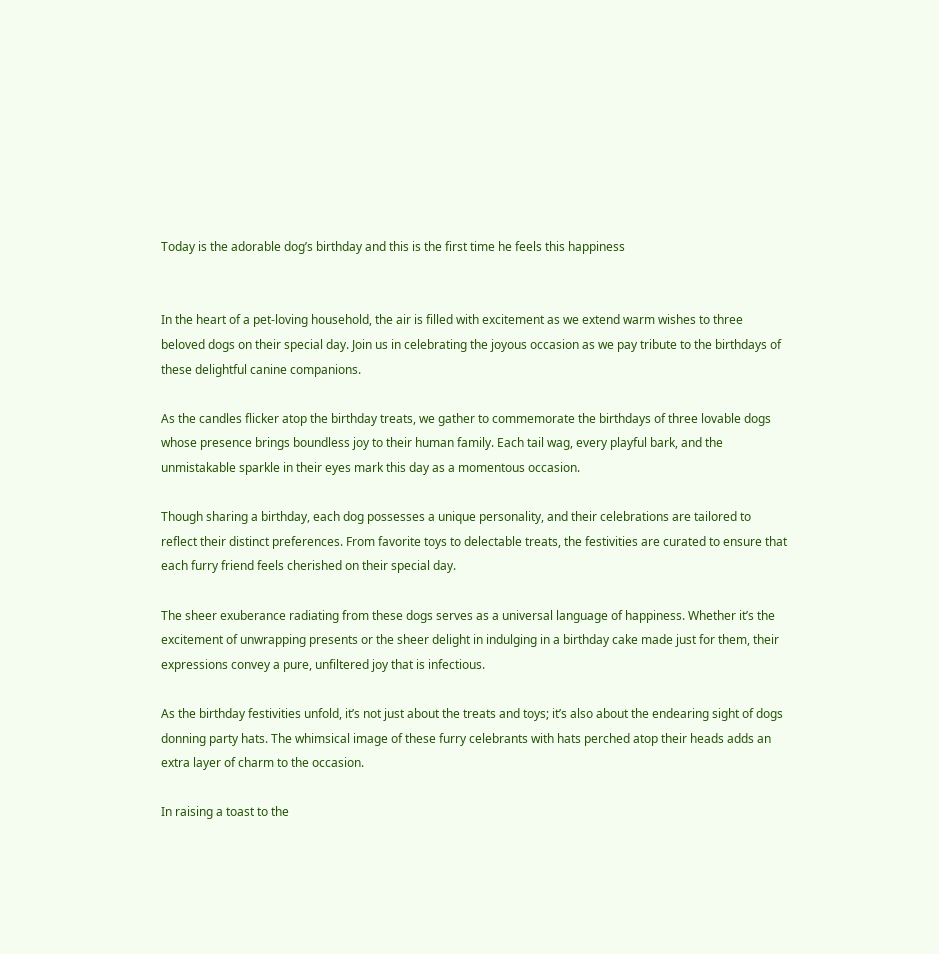Today is the adorable dog’s birthday and this is the first time he feels this happiness


In the heart of a pet-loving household, the air is filled with excitement as we extend warm wishes to three beloved dogs on their special day. Join us in celebrating the joyous occasion as we pay tribute to the birthdays of these delightful canine companions.

As the candles flicker atop the birthday treats, we gather to commemorate the birthdays of three lovable dogs whose presence brings boundless joy to their human family. Each tail wag, every playful bark, and the unmistakable sparkle in their eyes mark this day as a momentous occasion.

Though sharing a birthday, each dog possesses a unique personality, and their celebrations are tailored to reflect their distinct preferences. From favorite toys to delectable treats, the festivities are curated to ensure that each furry friend feels cherished on their special day.

The sheer exuberance radiating from these dogs serves as a universal language of happiness. Whether it’s the excitement of unwrapping presents or the sheer delight in indulging in a birthday cake made just for them, their expressions convey a pure, unfiltered joy that is infectious.

As the birthday festivities unfold, it’s not just about the treats and toys; it’s also about the endearing sight of dogs donning party hats. The whimsical image of these furry celebrants with hats perched atop their heads adds an extra layer of charm to the occasion.

In raising a toast to the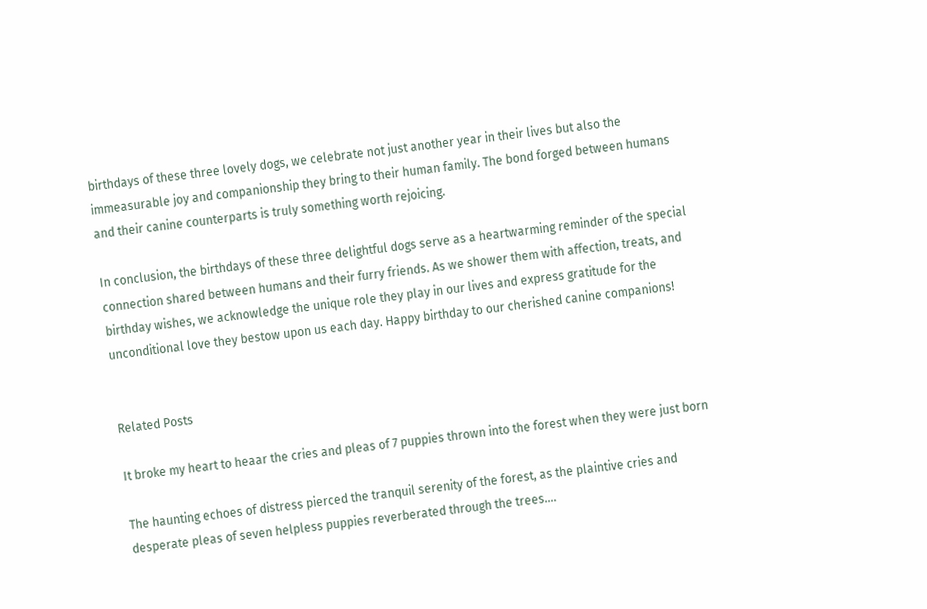birthdays of these three lovely dogs, we celebrate not just another year in their lives but also the immeasurable joy and companionship they bring to their human family. The bond forged between humans and their canine counterparts is truly something worth rejoicing.

In conclusion, the birthdays of these three delightful dogs serve as a heartwarming reminder of the special connection shared between humans and their furry friends. As we shower them with affection, treats, and birthday wishes, we acknowledge the unique role they play in our lives and express gratitude for the unconditional love they bestow upon us each day. Happy birthday to our cherished canine companions!


Related Posts

It broke my heart to heaar the cries and pleas of 7 puppies thrown into the forest when they were just born

The haunting echoes of distress pierced the tranquil serenity of the forest, as the plaintive cries and desperate pleas of seven helpless puppies reverberated through the trees….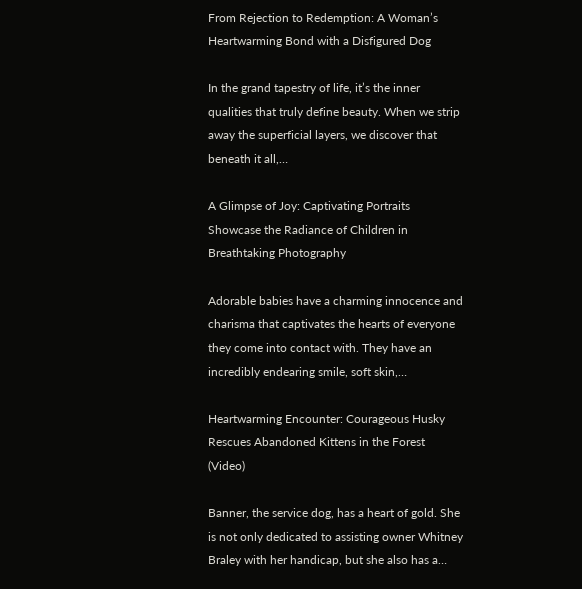From Rejection to Redemption: A Woman’s Heartwarming Bond with a Disfigured Dog

In the grand tapestry of life, it’s the inner qualities that truly define beauty. When we strip away the superficial layers, we discover that beneath it all,…

A Glimpse of Joy: Captivating Portraits Showcase the Radiance of Children in Breathtaking Photography

Adorable babies have a charming innocence and charisma that captivates the hearts of everyone they come into contact with. They have an incredibly endearing smile, soft skin,…

Heartwarming Encounter: Courageous Husky Rescues Abandoned Kittens in the Forest (Video)

Banner, the service dog, has a heart of gold. She is not only dedicated to assisting owner Whitney Braley with her handicap, but she also has a…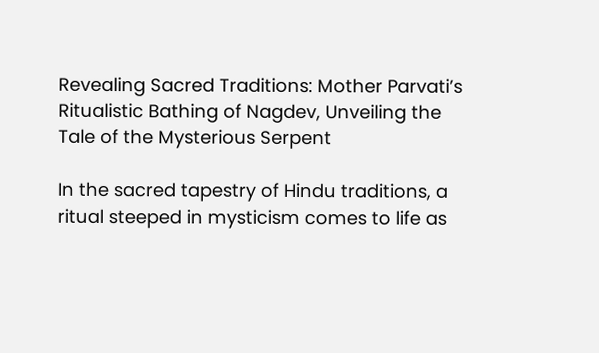Revealing Sacred Traditions: Mother Parvati’s Ritualistic Bathing of Nagdev, Unveiling the Tale of the Mysterious Serpent

In the sacred tapestry of Hindu traditions, a ritual steeped in mysticism comes to life as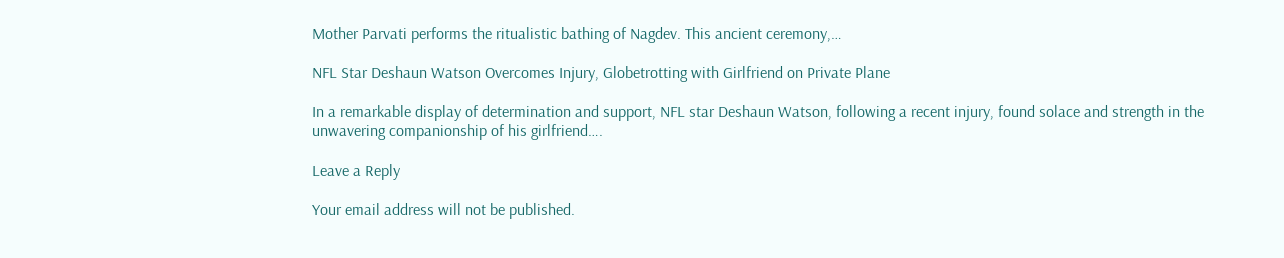Mother Parvati performs the ritualistic bathing of Nagdev. This ancient ceremony,…

NFL Star Deshaun Watson Overcomes Injury, Globetrotting with Girlfriend on Private Plane

In a remarkable display of determination and support, NFL star Deshaun Watson, following a recent injury, found solace and strength in the unwavering companionship of his girlfriend….

Leave a Reply

Your email address will not be published.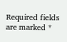Required fields are marked *